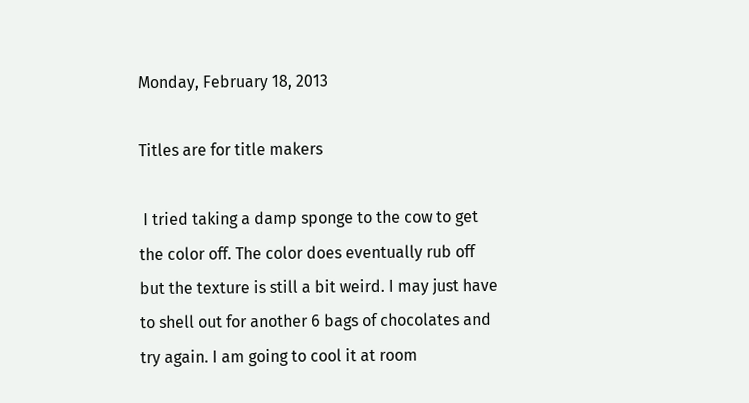Monday, February 18, 2013

Titles are for title makers

 I tried taking a damp sponge to the cow to get the color off. The color does eventually rub off but the texture is still a bit weird. I may just have to shell out for another 6 bags of chocolates and try again. I am going to cool it at room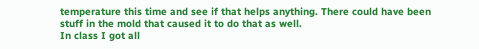temperature this time and see if that helps anything. There could have been stuff in the mold that caused it to do that as well.
In class I got all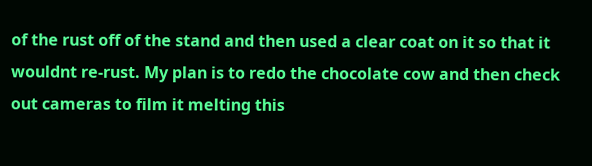of the rust off of the stand and then used a clear coat on it so that it wouldnt re-rust. My plan is to redo the chocolate cow and then check out cameras to film it melting this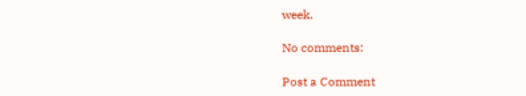week.

No comments:

Post a Comment